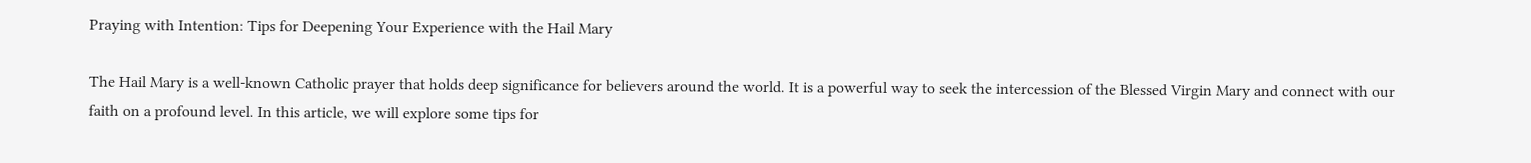Praying with Intention: Tips for Deepening Your Experience with the Hail Mary

The Hail Mary is a well-known Catholic prayer that holds deep significance for believers around the world. It is a powerful way to seek the intercession of the Blessed Virgin Mary and connect with our faith on a profound level. In this article, we will explore some tips for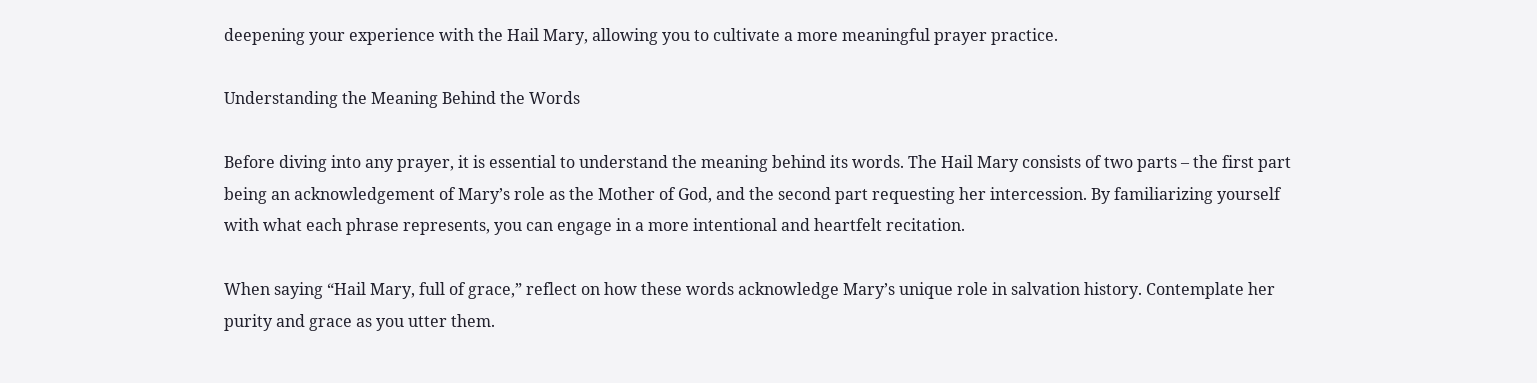deepening your experience with the Hail Mary, allowing you to cultivate a more meaningful prayer practice.

Understanding the Meaning Behind the Words

Before diving into any prayer, it is essential to understand the meaning behind its words. The Hail Mary consists of two parts – the first part being an acknowledgement of Mary’s role as the Mother of God, and the second part requesting her intercession. By familiarizing yourself with what each phrase represents, you can engage in a more intentional and heartfelt recitation.

When saying “Hail Mary, full of grace,” reflect on how these words acknowledge Mary’s unique role in salvation history. Contemplate her purity and grace as you utter them.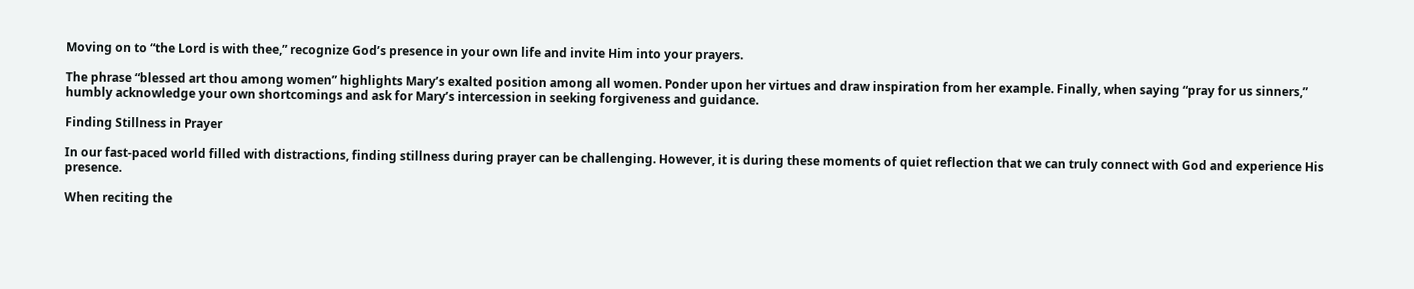Moving on to “the Lord is with thee,” recognize God’s presence in your own life and invite Him into your prayers.

The phrase “blessed art thou among women” highlights Mary’s exalted position among all women. Ponder upon her virtues and draw inspiration from her example. Finally, when saying “pray for us sinners,” humbly acknowledge your own shortcomings and ask for Mary’s intercession in seeking forgiveness and guidance.

Finding Stillness in Prayer

In our fast-paced world filled with distractions, finding stillness during prayer can be challenging. However, it is during these moments of quiet reflection that we can truly connect with God and experience His presence.

When reciting the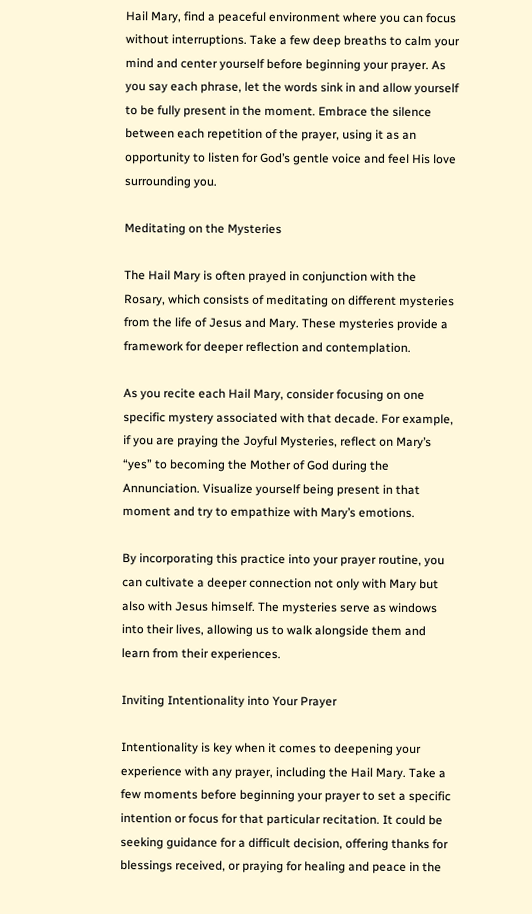Hail Mary, find a peaceful environment where you can focus without interruptions. Take a few deep breaths to calm your mind and center yourself before beginning your prayer. As you say each phrase, let the words sink in and allow yourself to be fully present in the moment. Embrace the silence between each repetition of the prayer, using it as an opportunity to listen for God’s gentle voice and feel His love surrounding you.

Meditating on the Mysteries

The Hail Mary is often prayed in conjunction with the Rosary, which consists of meditating on different mysteries from the life of Jesus and Mary. These mysteries provide a framework for deeper reflection and contemplation.

As you recite each Hail Mary, consider focusing on one specific mystery associated with that decade. For example, if you are praying the Joyful Mysteries, reflect on Mary’s “yes” to becoming the Mother of God during the Annunciation. Visualize yourself being present in that moment and try to empathize with Mary’s emotions.

By incorporating this practice into your prayer routine, you can cultivate a deeper connection not only with Mary but also with Jesus himself. The mysteries serve as windows into their lives, allowing us to walk alongside them and learn from their experiences.

Inviting Intentionality into Your Prayer

Intentionality is key when it comes to deepening your experience with any prayer, including the Hail Mary. Take a few moments before beginning your prayer to set a specific intention or focus for that particular recitation. It could be seeking guidance for a difficult decision, offering thanks for blessings received, or praying for healing and peace in the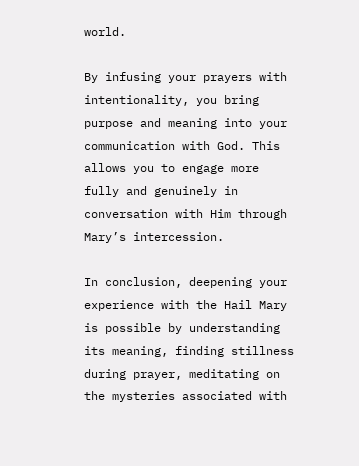world.

By infusing your prayers with intentionality, you bring purpose and meaning into your communication with God. This allows you to engage more fully and genuinely in conversation with Him through Mary’s intercession.

In conclusion, deepening your experience with the Hail Mary is possible by understanding its meaning, finding stillness during prayer, meditating on the mysteries associated with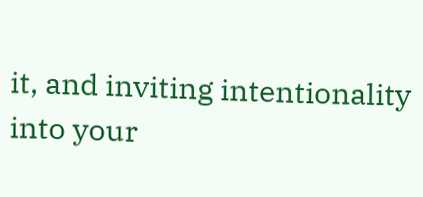it, and inviting intentionality into your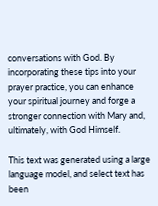conversations with God. By incorporating these tips into your prayer practice, you can enhance your spiritual journey and forge a stronger connection with Mary and, ultimately, with God Himself.

This text was generated using a large language model, and select text has been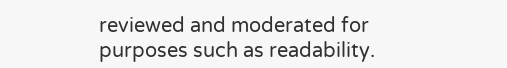reviewed and moderated for purposes such as readability.